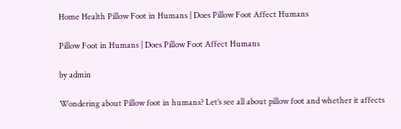Home Health Pillow Foot in Humans | Does Pillow Foot Affect Humans

Pillow Foot in Humans | Does Pillow Foot Affect Humans

by admin

Wondering about Pillow foot in humans? Let’s see all about pillow foot and whether it affects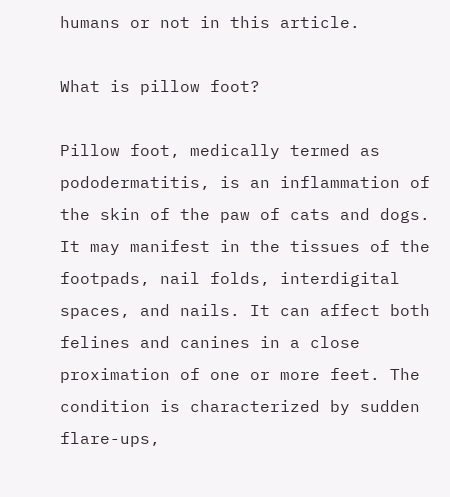humans or not in this article.

What is pillow foot?

Pillow foot, medically termed as pododermatitis, is an inflammation of the skin of the paw of cats and dogs. It may manifest in the tissues of the footpads, nail folds, interdigital spaces, and nails. It can affect both felines and canines in a close proximation of one or more feet. The condition is characterized by sudden flare-ups,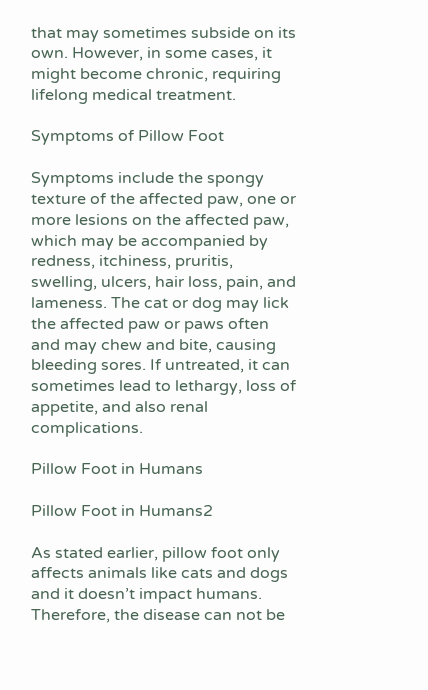that may sometimes subside on its own. However, in some cases, it might become chronic, requiring lifelong medical treatment.

Symptoms of Pillow Foot

Symptoms include the spongy texture of the affected paw, one or more lesions on the affected paw, which may be accompanied by redness, itchiness, pruritis, swelling, ulcers, hair loss, pain, and lameness. The cat or dog may lick the affected paw or paws often and may chew and bite, causing bleeding sores. If untreated, it can sometimes lead to lethargy, loss of appetite, and also renal complications.

Pillow Foot in Humans

Pillow Foot in Humans2

As stated earlier, pillow foot only affects animals like cats and dogs and it doesn’t impact humans. Therefore, the disease can not be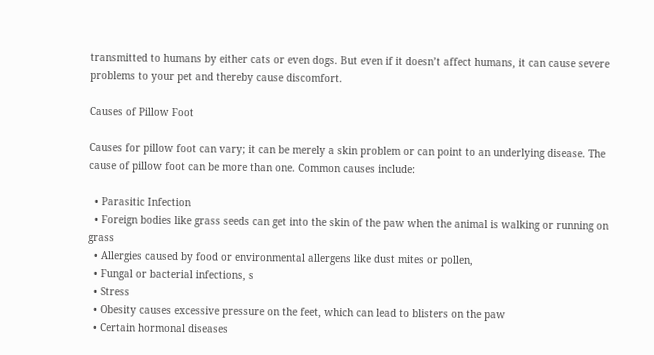transmitted to humans by either cats or even dogs. But even if it doesn’t affect humans, it can cause severe problems to your pet and thereby cause discomfort.

Causes of Pillow Foot

Causes for pillow foot can vary; it can be merely a skin problem or can point to an underlying disease. The cause of pillow foot can be more than one. Common causes include:

  • Parasitic Infection
  • Foreign bodies like grass seeds can get into the skin of the paw when the animal is walking or running on grass
  • Allergies caused by food or environmental allergens like dust mites or pollen,
  • Fungal or bacterial infections, s
  • Stress
  • Obesity causes excessive pressure on the feet, which can lead to blisters on the paw
  • Certain hormonal diseases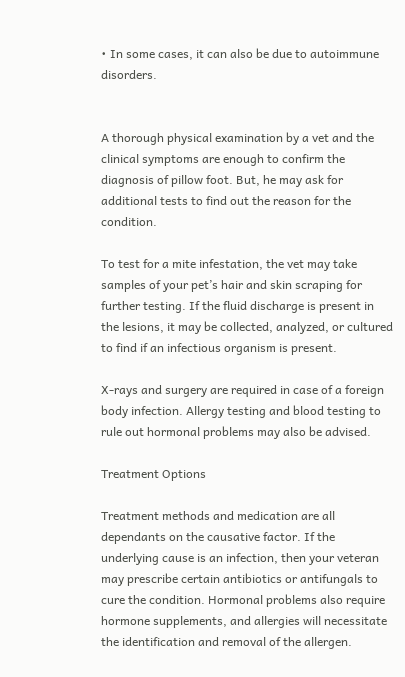• In some cases, it can also be due to autoimmune disorders.


A thorough physical examination by a vet and the clinical symptoms are enough to confirm the diagnosis of pillow foot. But, he may ask for additional tests to find out the reason for the condition.

To test for a mite infestation, the vet may take samples of your pet’s hair and skin scraping for further testing. If the fluid discharge is present in the lesions, it may be collected, analyzed, or cultured to find if an infectious organism is present.

X-rays and surgery are required in case of a foreign body infection. Allergy testing and blood testing to rule out hormonal problems may also be advised.

Treatment Options

Treatment methods and medication are all dependants on the causative factor. If the underlying cause is an infection, then your veteran may prescribe certain antibiotics or antifungals to cure the condition. Hormonal problems also require hormone supplements, and allergies will necessitate the identification and removal of the allergen.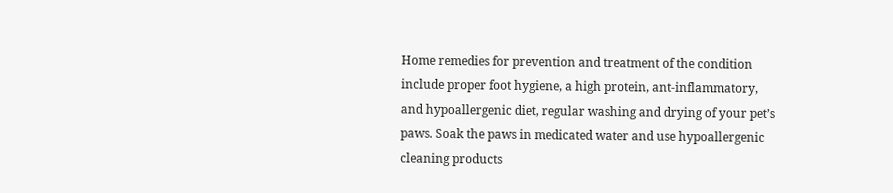Home remedies for prevention and treatment of the condition include proper foot hygiene, a high protein, ant-inflammatory, and hypoallergenic diet, regular washing and drying of your pet’s paws. Soak the paws in medicated water and use hypoallergenic cleaning products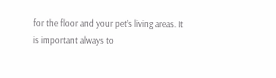for the floor and your pet’s living areas. It is important always to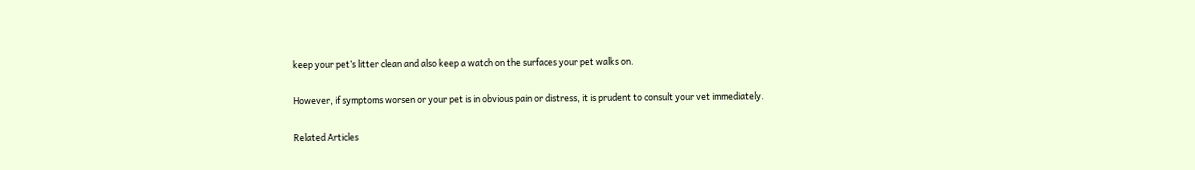keep your pet’s litter clean and also keep a watch on the surfaces your pet walks on.

However, if symptoms worsen or your pet is in obvious pain or distress, it is prudent to consult your vet immediately.

Related Articles